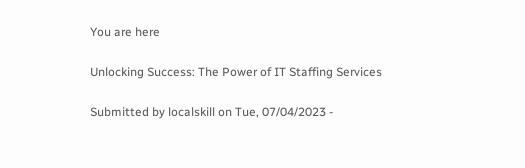You are here

Unlocking Success: The Power of IT Staffing Services

Submitted by localskill on Tue, 07/04/2023 -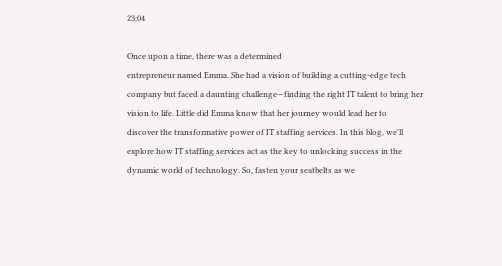23:04

Once upon a time, there was a determined
entrepreneur named Emma. She had a vision of building a cutting-edge tech
company but faced a daunting challenge—finding the right IT talent to bring her
vision to life. Little did Emma know that her journey would lead her to
discover the transformative power of IT staffing services. In this blog, we'll
explore how IT staffing services act as the key to unlocking success in the
dynamic world of technology. So, fasten your seatbelts as we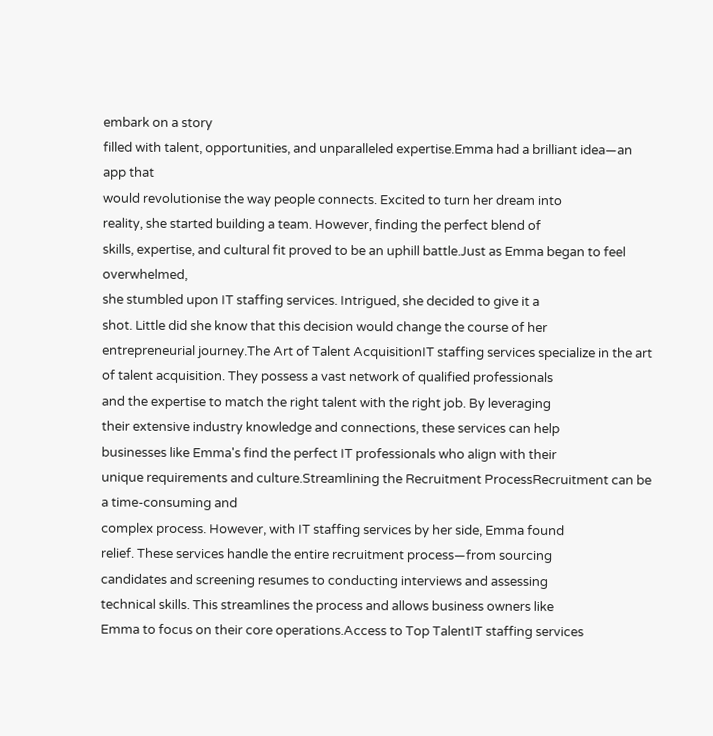embark on a story
filled with talent, opportunities, and unparalleled expertise.Emma had a brilliant idea—an app that
would revolutionise the way people connects. Excited to turn her dream into
reality, she started building a team. However, finding the perfect blend of
skills, expertise, and cultural fit proved to be an uphill battle.Just as Emma began to feel overwhelmed,
she stumbled upon IT staffing services. Intrigued, she decided to give it a
shot. Little did she know that this decision would change the course of her
entrepreneurial journey.The Art of Talent AcquisitionIT staffing services specialize in the art
of talent acquisition. They possess a vast network of qualified professionals
and the expertise to match the right talent with the right job. By leveraging
their extensive industry knowledge and connections, these services can help
businesses like Emma's find the perfect IT professionals who align with their
unique requirements and culture.Streamlining the Recruitment ProcessRecruitment can be a time-consuming and
complex process. However, with IT staffing services by her side, Emma found
relief. These services handle the entire recruitment process—from sourcing
candidates and screening resumes to conducting interviews and assessing
technical skills. This streamlines the process and allows business owners like
Emma to focus on their core operations.Access to Top TalentIT staffing services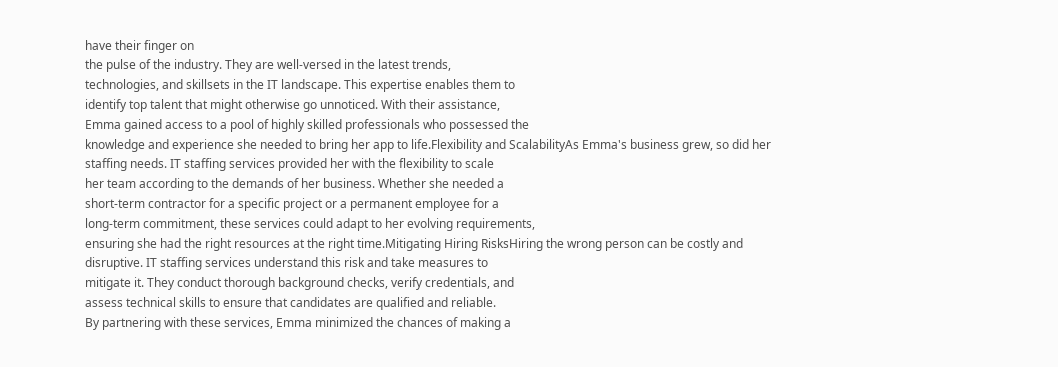have their finger on
the pulse of the industry. They are well-versed in the latest trends,
technologies, and skillsets in the IT landscape. This expertise enables them to
identify top talent that might otherwise go unnoticed. With their assistance,
Emma gained access to a pool of highly skilled professionals who possessed the
knowledge and experience she needed to bring her app to life.Flexibility and ScalabilityAs Emma's business grew, so did her
staffing needs. IT staffing services provided her with the flexibility to scale
her team according to the demands of her business. Whether she needed a
short-term contractor for a specific project or a permanent employee for a
long-term commitment, these services could adapt to her evolving requirements,
ensuring she had the right resources at the right time.Mitigating Hiring RisksHiring the wrong person can be costly and
disruptive. IT staffing services understand this risk and take measures to
mitigate it. They conduct thorough background checks, verify credentials, and
assess technical skills to ensure that candidates are qualified and reliable.
By partnering with these services, Emma minimized the chances of making a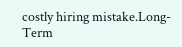costly hiring mistake.Long-Term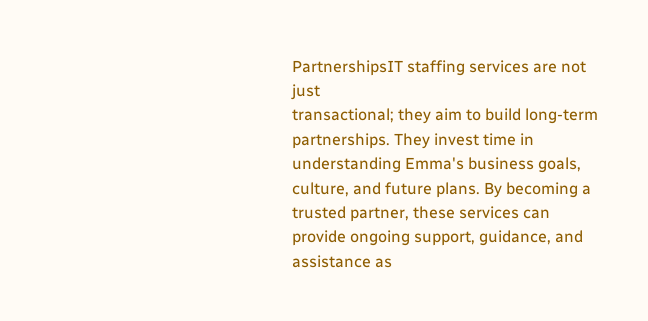PartnershipsIT staffing services are not just
transactional; they aim to build long-term partnerships. They invest time in
understanding Emma's business goals, culture, and future plans. By becoming a
trusted partner, these services can provide ongoing support, guidance, and
assistance as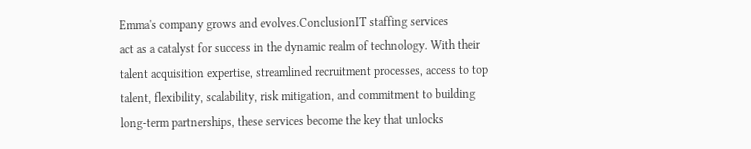Emma's company grows and evolves.ConclusionIT staffing services
act as a catalyst for success in the dynamic realm of technology. With their
talent acquisition expertise, streamlined recruitment processes, access to top
talent, flexibility, scalability, risk mitigation, and commitment to building
long-term partnerships, these services become the key that unlocks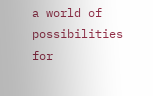a world of
possibilities for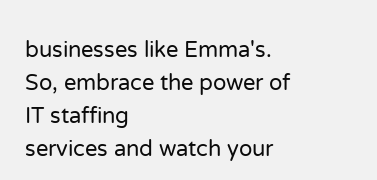businesses like Emma's. So, embrace the power of IT staffing
services and watch your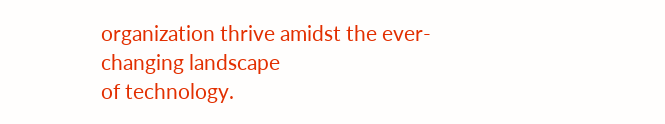organization thrive amidst the ever-changing landscape
of technology.